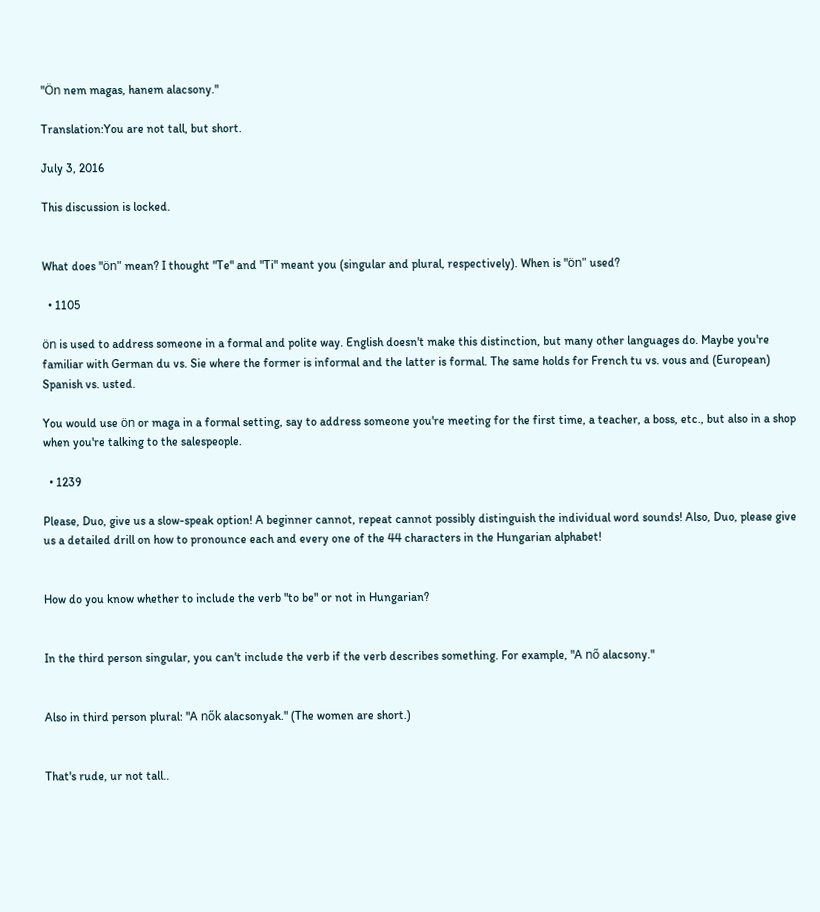"Ön nem magas, hanem alacsony."

Translation:You are not tall, but short.

July 3, 2016

This discussion is locked.


What does "ön" mean? I thought "Te" and "Ti" meant you (singular and plural, respectively). When is "ön" used?

  • 1105

ön is used to address someone in a formal and polite way. English doesn't make this distinction, but many other languages do. Maybe you're familiar with German du vs. Sie where the former is informal and the latter is formal. The same holds for French tu vs. vous and (European) Spanish vs. usted.

You would use ön or maga in a formal setting, say to address someone you're meeting for the first time, a teacher, a boss, etc., but also in a shop when you're talking to the salespeople.

  • 1239

Please, Duo, give us a slow-speak option! A beginner cannot, repeat cannot possibly distinguish the individual word sounds! Also, Duo, please give us a detailed drill on how to pronounce each and every one of the 44 characters in the Hungarian alphabet!


How do you know whether to include the verb "to be" or not in Hungarian?


In the third person singular, you can't include the verb if the verb describes something. For example, "A nő alacsony."


Also in third person plural: "A nők alacsonyak." (The women are short.)


That's rude, ur not tall..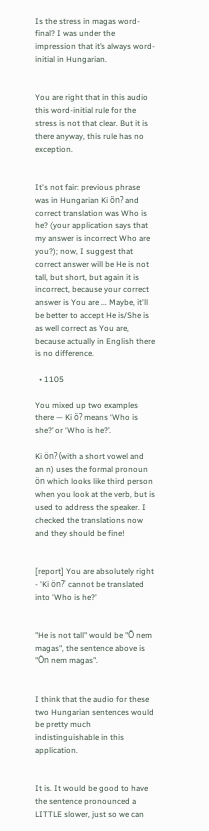Is the stress in magas word-final? I was under the impression that it’s always word-initial in Hungarian.


You are right that in this audio this word-initial rule for the stress is not that clear. But it is there anyway, this rule has no exception.


It's not fair: previous phrase was in Hungarian Ki őn? and correct translation was Who is he? (your application says that my answer is incorrect Who are you?); now, I suggest that correct answer will be He is not tall, but short, but again it is incorrect, because your correct answer is You are ... Maybe, it'll be better to accept He is/She is as well correct as You are, because actually in English there is no difference.

  • 1105

You mixed up two examples there — Ki ő? means ‘Who is she?’ or ‘Who is he?’.

Ki ön? (with a short vowel and an n) uses the formal pronoun ön which looks like third person when you look at the verb, but is used to address the speaker. I checked the translations now and they should be fine!


[report] You are absolutely right - 'Ki ön?' cannot be translated into 'Who is he?'


"He is not tall" would be "Ő nem magas", the sentence above is "Ön nem magas".


I think that the audio for these two Hungarian sentences would be pretty much indistinguishable in this application.


It is. It would be good to have the sentence pronounced a LITTLE slower, just so we can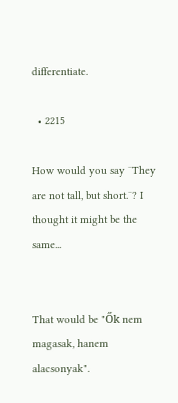differentiate.

  • 2215

How would you say ¨They are not tall, but short.¨? I thought it might be the same...


That would be "Ők nem magasak, hanem alacsonyak".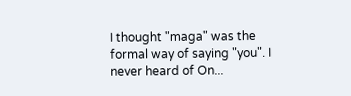I thought "maga" was the formal way of saying "you". I never heard of On...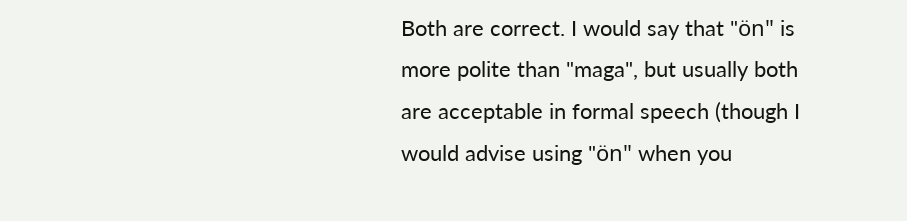Both are correct. I would say that "ön" is more polite than "maga", but usually both are acceptable in formal speech (though I would advise using "ön" when you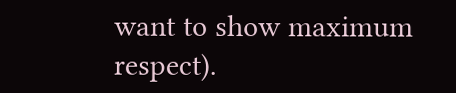want to show maximum respect).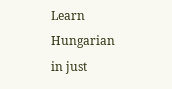Learn Hungarian in just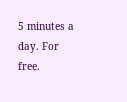5 minutes a day. For free.